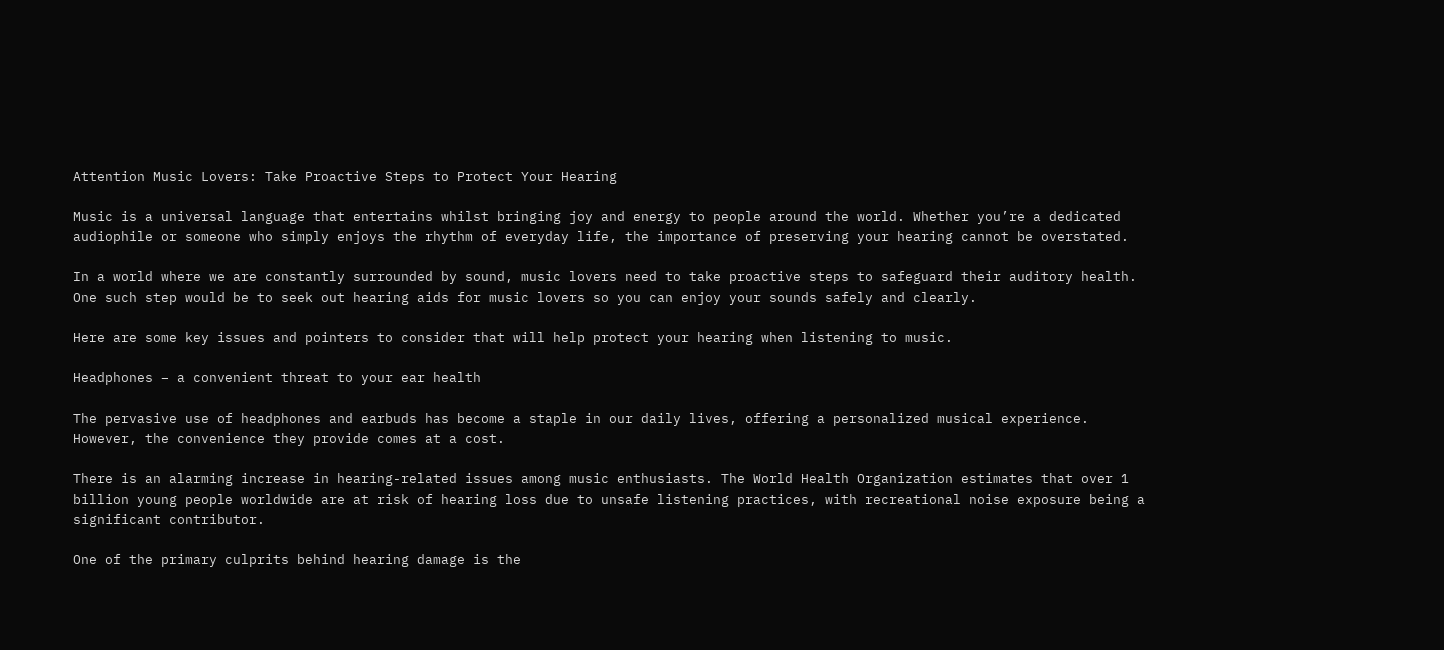Attention Music Lovers: Take Proactive Steps to Protect Your Hearing

Music is a universal language that entertains whilst bringing joy and energy to people around the world. Whether you’re a dedicated audiophile or someone who simply enjoys the rhythm of everyday life, the importance of preserving your hearing cannot be overstated.

In a world where we are constantly surrounded by sound, music lovers need to take proactive steps to safeguard their auditory health. One such step would be to seek out hearing aids for music lovers so you can enjoy your sounds safely and clearly.

Here are some key issues and pointers to consider that will help protect your hearing when listening to music.

Headphones – a convenient threat to your ear health

The pervasive use of headphones and earbuds has become a staple in our daily lives, offering a personalized musical experience. However, the convenience they provide comes at a cost.

There is an alarming increase in hearing-related issues among music enthusiasts. The World Health Organization estimates that over 1 billion young people worldwide are at risk of hearing loss due to unsafe listening practices, with recreational noise exposure being a significant contributor.

One of the primary culprits behind hearing damage is the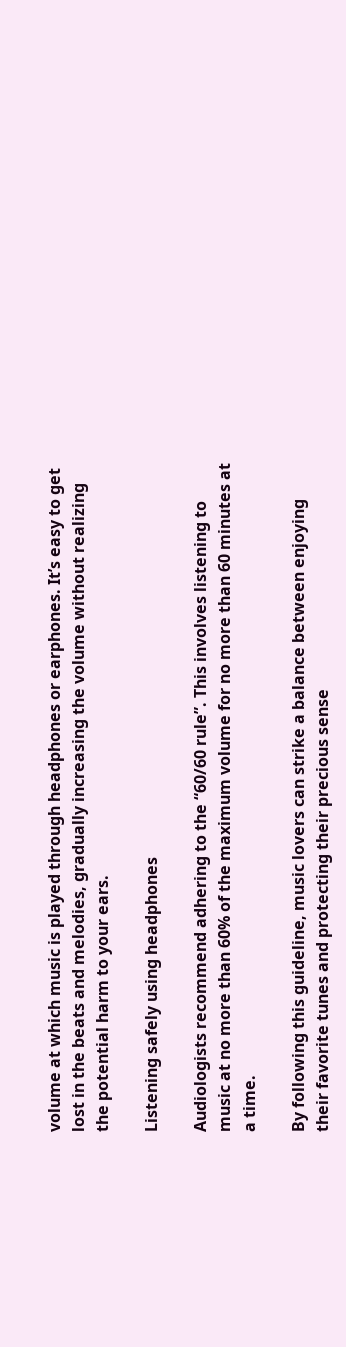volume at which music is played through headphones or earphones. It’s easy to get lost in the beats and melodies, gradually increasing the volume without realizing the potential harm to your ears.

Listening safely using headphones

Audiologists recommend adhering to the “60/60 rule”. This involves listening to music at no more than 60% of the maximum volume for no more than 60 minutes at a time.

By following this guideline, music lovers can strike a balance between enjoying their favorite tunes and protecting their precious sense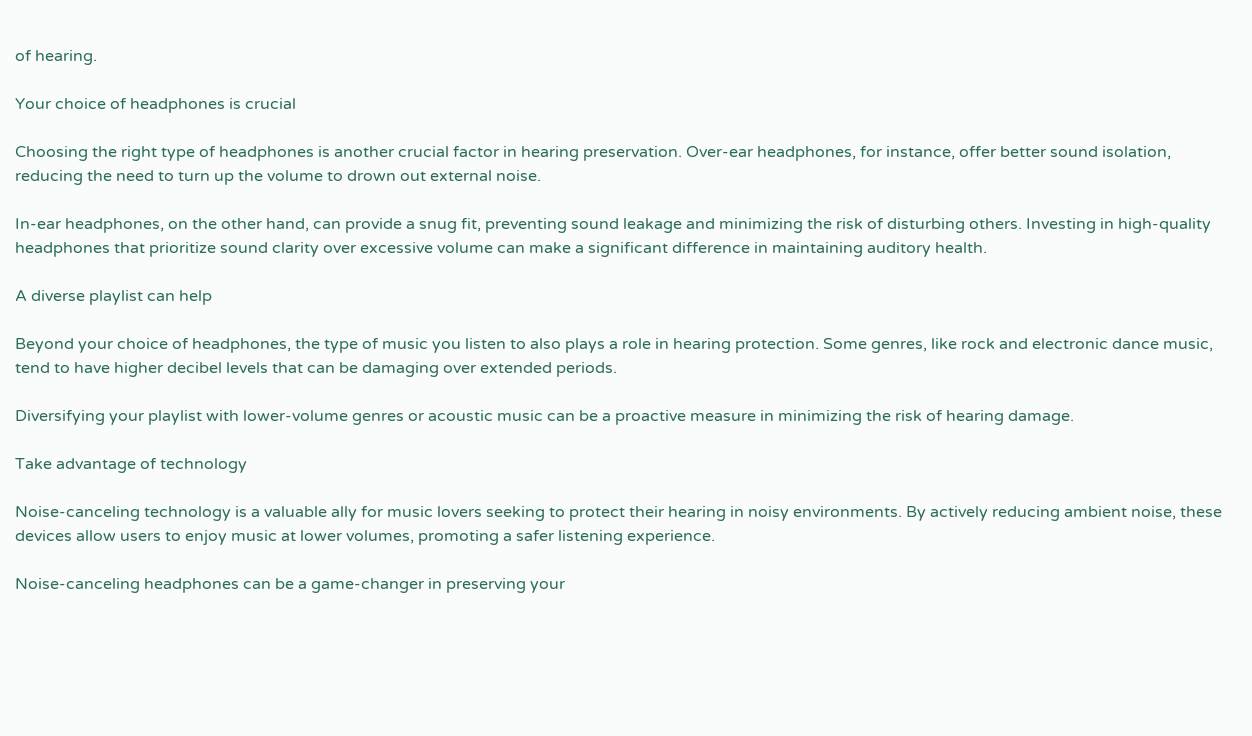of hearing.

Your choice of headphones is crucial

Choosing the right type of headphones is another crucial factor in hearing preservation. Over-ear headphones, for instance, offer better sound isolation, reducing the need to turn up the volume to drown out external noise.

In-ear headphones, on the other hand, can provide a snug fit, preventing sound leakage and minimizing the risk of disturbing others. Investing in high-quality headphones that prioritize sound clarity over excessive volume can make a significant difference in maintaining auditory health.

A diverse playlist can help

Beyond your choice of headphones, the type of music you listen to also plays a role in hearing protection. Some genres, like rock and electronic dance music, tend to have higher decibel levels that can be damaging over extended periods.

Diversifying your playlist with lower-volume genres or acoustic music can be a proactive measure in minimizing the risk of hearing damage.

Take advantage of technology

Noise-canceling technology is a valuable ally for music lovers seeking to protect their hearing in noisy environments. By actively reducing ambient noise, these devices allow users to enjoy music at lower volumes, promoting a safer listening experience.

Noise-canceling headphones can be a game-changer in preserving your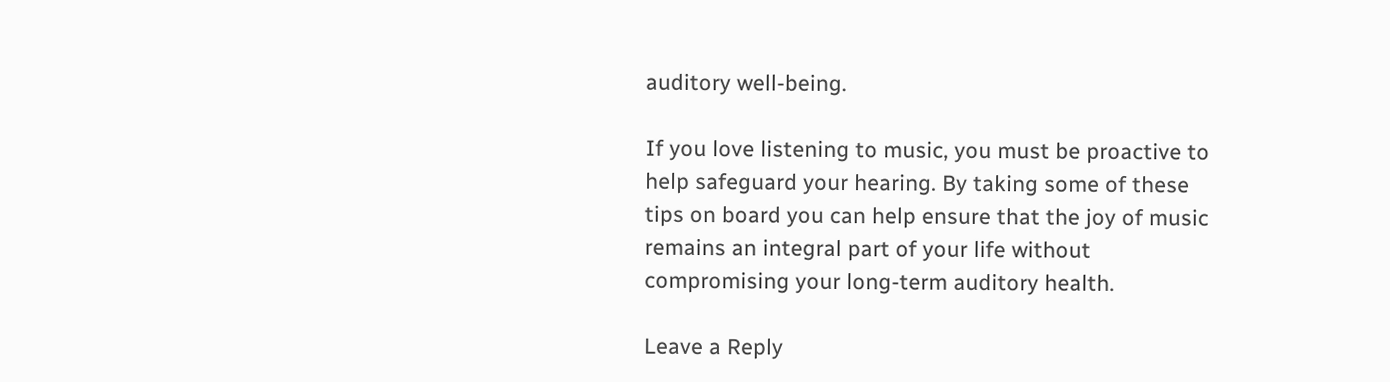auditory well-being.

If you love listening to music, you must be proactive to help safeguard your hearing. By taking some of these tips on board you can help ensure that the joy of music remains an integral part of your life without compromising your long-term auditory health.

Leave a Reply